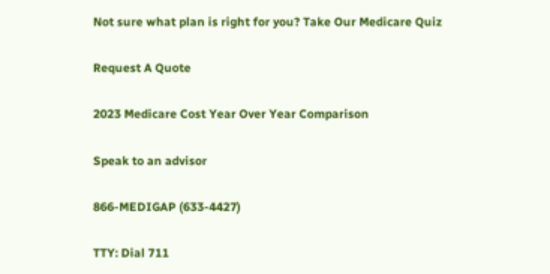Not sure what plan is right for you? Take Our Medicare Quiz

Request A Quote

2023 Medicare Cost Year Over Year Comparison

Speak to an advisor

866-MEDIGAP (633-4427)

TTY: Dial 711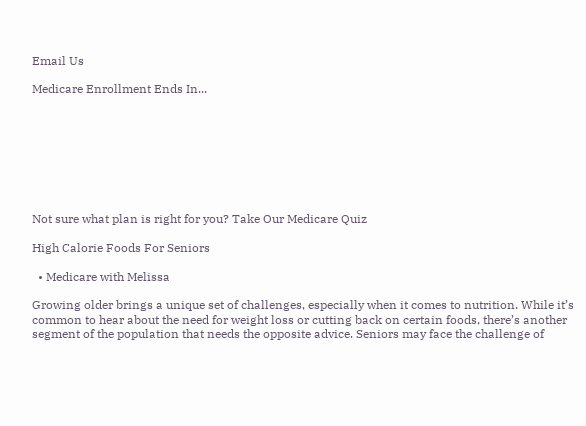Email Us

Medicare Enrollment Ends In...








Not sure what plan is right for you? Take Our Medicare Quiz

High Calorie Foods For Seniors

  • Medicare with Melissa

Growing older brings a unique set of challenges, especially when it comes to nutrition. While it’s common to hear about the need for weight loss or cutting back on certain foods, there’s another segment of the population that needs the opposite advice. Seniors may face the challenge of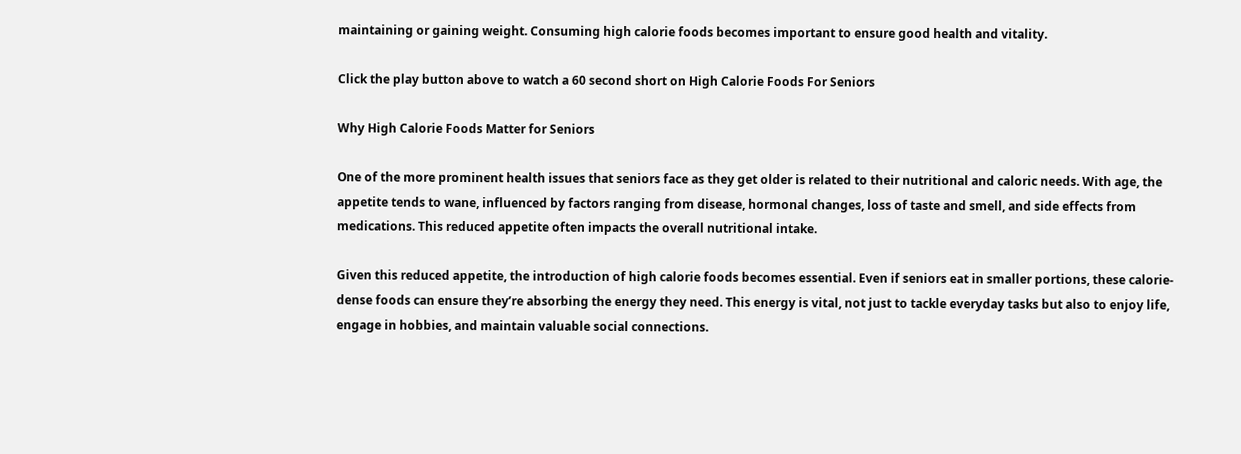maintaining or gaining weight. Consuming high calorie foods becomes important to ensure good health and vitality.

Click the play button above to watch a 60 second short on High Calorie Foods For Seniors

Why High Calorie Foods Matter for Seniors

One of the more prominent health issues that seniors face as they get older is related to their nutritional and caloric needs. With age, the appetite tends to wane, influenced by factors ranging from disease, hormonal changes, loss of taste and smell, and side effects from medications. This reduced appetite often impacts the overall nutritional intake.

Given this reduced appetite, the introduction of high calorie foods becomes essential. Even if seniors eat in smaller portions, these calorie-dense foods can ensure they’re absorbing the energy they need. This energy is vital, not just to tackle everyday tasks but also to enjoy life, engage in hobbies, and maintain valuable social connections.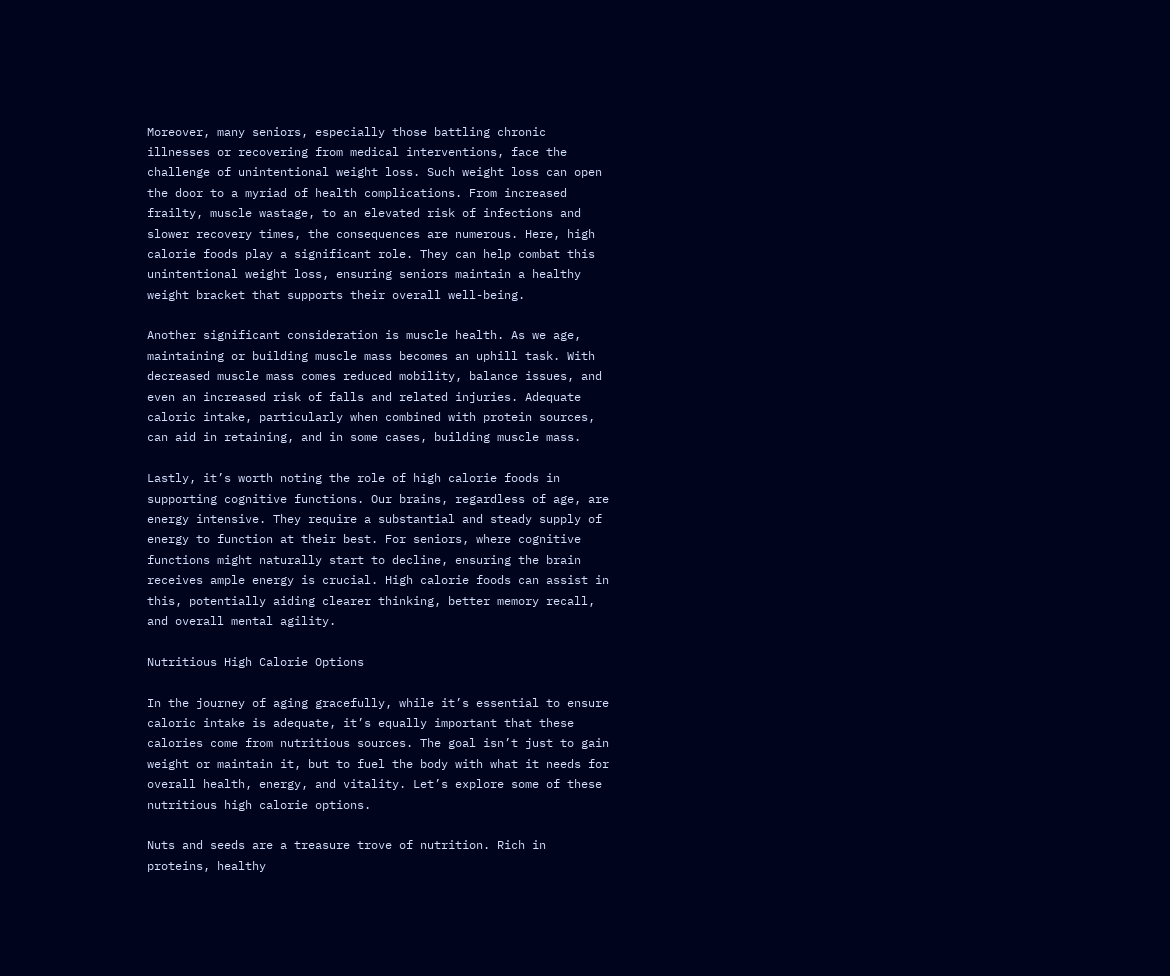Moreover, many seniors, especially those battling chronic illnesses or recovering from medical interventions, face the challenge of unintentional weight loss. Such weight loss can open the door to a myriad of health complications. From increased frailty, muscle wastage, to an elevated risk of infections and slower recovery times, the consequences are numerous. Here, high calorie foods play a significant role. They can help combat this unintentional weight loss, ensuring seniors maintain a healthy weight bracket that supports their overall well-being.

Another significant consideration is muscle health. As we age, maintaining or building muscle mass becomes an uphill task. With decreased muscle mass comes reduced mobility, balance issues, and even an increased risk of falls and related injuries. Adequate caloric intake, particularly when combined with protein sources, can aid in retaining, and in some cases, building muscle mass.

Lastly, it’s worth noting the role of high calorie foods in supporting cognitive functions. Our brains, regardless of age, are energy intensive. They require a substantial and steady supply of energy to function at their best. For seniors, where cognitive functions might naturally start to decline, ensuring the brain receives ample energy is crucial. High calorie foods can assist in this, potentially aiding clearer thinking, better memory recall, and overall mental agility.

Nutritious High Calorie Options

In the journey of aging gracefully, while it’s essential to ensure caloric intake is adequate, it’s equally important that these calories come from nutritious sources. The goal isn’t just to gain weight or maintain it, but to fuel the body with what it needs for overall health, energy, and vitality. Let’s explore some of these nutritious high calorie options.

Nuts and seeds are a treasure trove of nutrition. Rich in proteins, healthy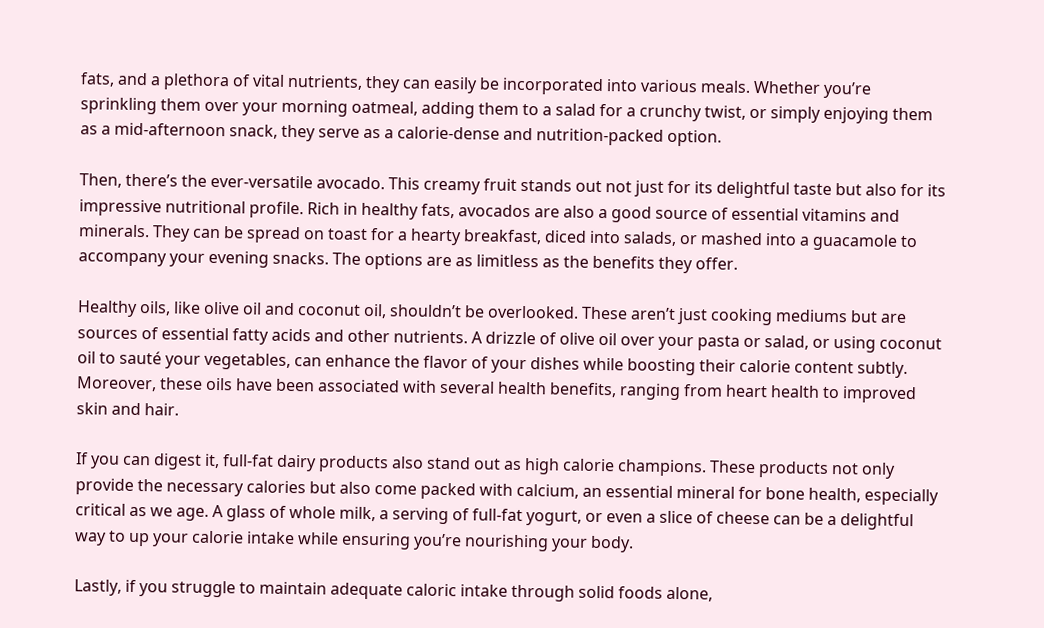fats, and a plethora of vital nutrients, they can easily be incorporated into various meals. Whether you’re sprinkling them over your morning oatmeal, adding them to a salad for a crunchy twist, or simply enjoying them as a mid-afternoon snack, they serve as a calorie-dense and nutrition-packed option.

Then, there’s the ever-versatile avocado. This creamy fruit stands out not just for its delightful taste but also for its impressive nutritional profile. Rich in healthy fats, avocados are also a good source of essential vitamins and minerals. They can be spread on toast for a hearty breakfast, diced into salads, or mashed into a guacamole to accompany your evening snacks. The options are as limitless as the benefits they offer.

Healthy oils, like olive oil and coconut oil, shouldn’t be overlooked. These aren’t just cooking mediums but are sources of essential fatty acids and other nutrients. A drizzle of olive oil over your pasta or salad, or using coconut oil to sauté your vegetables, can enhance the flavor of your dishes while boosting their calorie content subtly. Moreover, these oils have been associated with several health benefits, ranging from heart health to improved skin and hair.

If you can digest it, full-fat dairy products also stand out as high calorie champions. These products not only provide the necessary calories but also come packed with calcium, an essential mineral for bone health, especially critical as we age. A glass of whole milk, a serving of full-fat yogurt, or even a slice of cheese can be a delightful way to up your calorie intake while ensuring you’re nourishing your body.

Lastly, if you struggle to maintain adequate caloric intake through solid foods alone,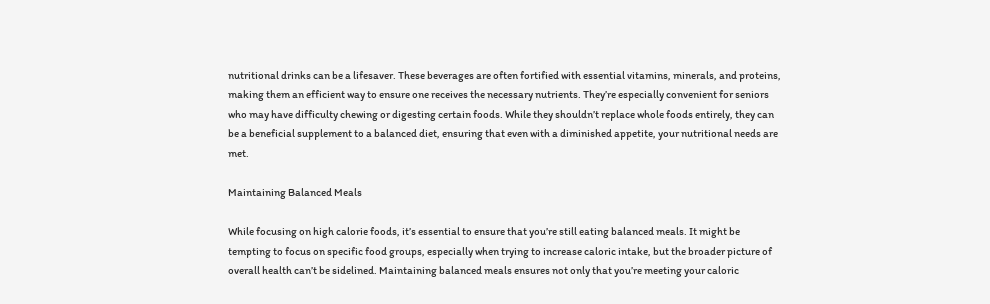nutritional drinks can be a lifesaver. These beverages are often fortified with essential vitamins, minerals, and proteins, making them an efficient way to ensure one receives the necessary nutrients. They’re especially convenient for seniors who may have difficulty chewing or digesting certain foods. While they shouldn’t replace whole foods entirely, they can be a beneficial supplement to a balanced diet, ensuring that even with a diminished appetite, your nutritional needs are met.

Maintaining Balanced Meals

While focusing on high calorie foods, it’s essential to ensure that you’re still eating balanced meals. It might be tempting to focus on specific food groups, especially when trying to increase caloric intake, but the broader picture of overall health can’t be sidelined. Maintaining balanced meals ensures not only that you’re meeting your caloric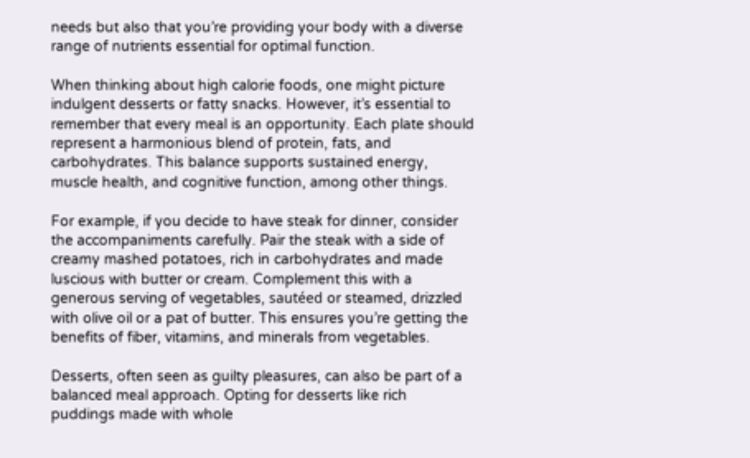needs but also that you’re providing your body with a diverse range of nutrients essential for optimal function.

When thinking about high calorie foods, one might picture indulgent desserts or fatty snacks. However, it’s essential to remember that every meal is an opportunity. Each plate should represent a harmonious blend of protein, fats, and carbohydrates. This balance supports sustained energy, muscle health, and cognitive function, among other things.

For example, if you decide to have steak for dinner, consider the accompaniments carefully. Pair the steak with a side of creamy mashed potatoes, rich in carbohydrates and made luscious with butter or cream. Complement this with a generous serving of vegetables, sautéed or steamed, drizzled with olive oil or a pat of butter. This ensures you’re getting the benefits of fiber, vitamins, and minerals from vegetables.

Desserts, often seen as guilty pleasures, can also be part of a balanced meal approach. Opting for desserts like rich puddings made with whole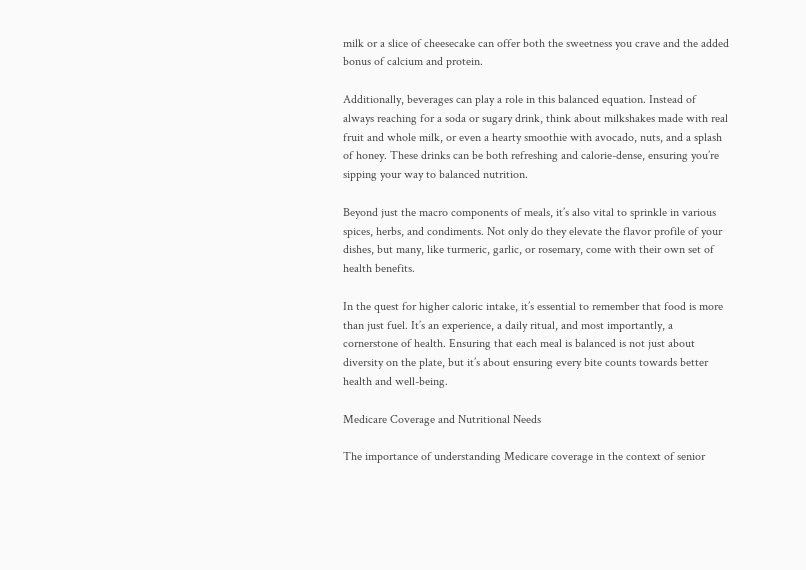milk or a slice of cheesecake can offer both the sweetness you crave and the added bonus of calcium and protein.

Additionally, beverages can play a role in this balanced equation. Instead of always reaching for a soda or sugary drink, think about milkshakes made with real fruit and whole milk, or even a hearty smoothie with avocado, nuts, and a splash of honey. These drinks can be both refreshing and calorie-dense, ensuring you’re sipping your way to balanced nutrition.

Beyond just the macro components of meals, it’s also vital to sprinkle in various spices, herbs, and condiments. Not only do they elevate the flavor profile of your dishes, but many, like turmeric, garlic, or rosemary, come with their own set of health benefits.

In the quest for higher caloric intake, it’s essential to remember that food is more than just fuel. It’s an experience, a daily ritual, and most importantly, a cornerstone of health. Ensuring that each meal is balanced is not just about diversity on the plate, but it’s about ensuring every bite counts towards better health and well-being.

Medicare Coverage and Nutritional Needs

The importance of understanding Medicare coverage in the context of senior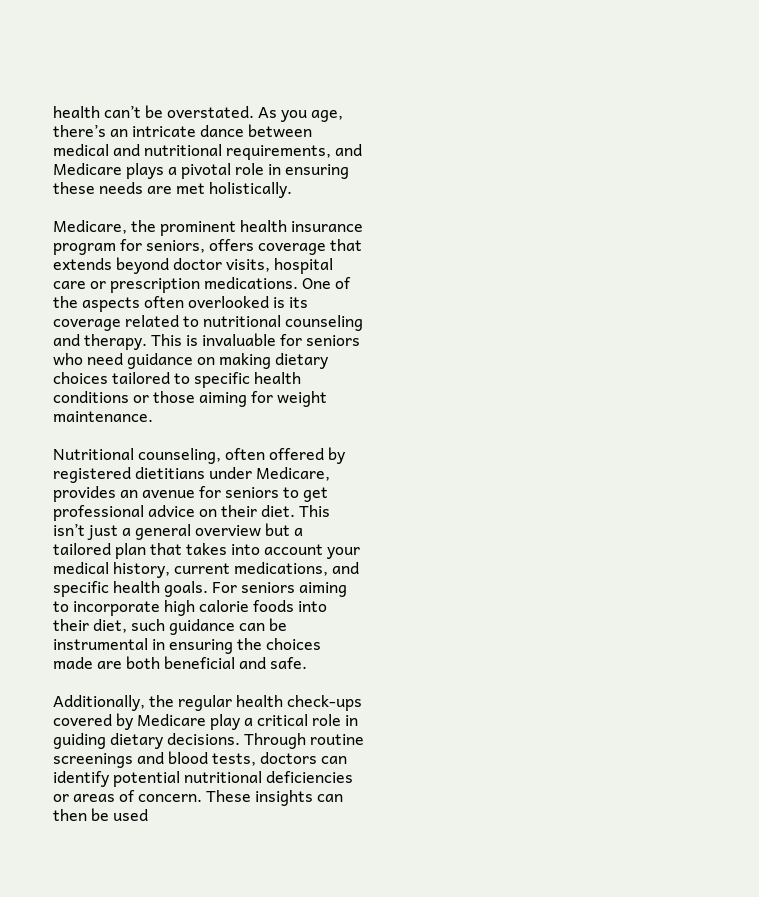health can’t be overstated. As you age, there’s an intricate dance between medical and nutritional requirements, and Medicare plays a pivotal role in ensuring these needs are met holistically.

Medicare, the prominent health insurance program for seniors, offers coverage that extends beyond doctor visits, hospital care or prescription medications. One of the aspects often overlooked is its coverage related to nutritional counseling and therapy. This is invaluable for seniors who need guidance on making dietary choices tailored to specific health conditions or those aiming for weight maintenance.

Nutritional counseling, often offered by registered dietitians under Medicare, provides an avenue for seniors to get professional advice on their diet. This isn’t just a general overview but a tailored plan that takes into account your medical history, current medications, and specific health goals. For seniors aiming to incorporate high calorie foods into their diet, such guidance can be instrumental in ensuring the choices made are both beneficial and safe.

Additionally, the regular health check-ups covered by Medicare play a critical role in guiding dietary decisions. Through routine screenings and blood tests, doctors can identify potential nutritional deficiencies or areas of concern. These insights can then be used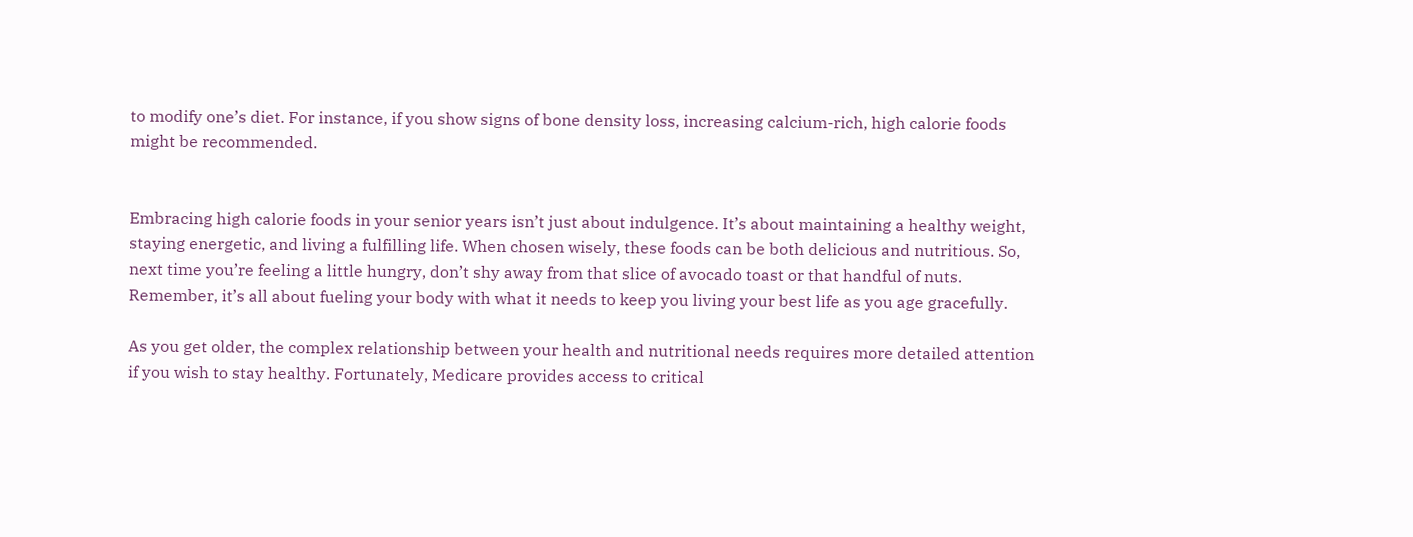to modify one’s diet. For instance, if you show signs of bone density loss, increasing calcium-rich, high calorie foods might be recommended.


Embracing high calorie foods in your senior years isn’t just about indulgence. It’s about maintaining a healthy weight, staying energetic, and living a fulfilling life. When chosen wisely, these foods can be both delicious and nutritious. So, next time you’re feeling a little hungry, don’t shy away from that slice of avocado toast or that handful of nuts. Remember, it’s all about fueling your body with what it needs to keep you living your best life as you age gracefully.

As you get older, the complex relationship between your health and nutritional needs requires more detailed attention if you wish to stay healthy. Fortunately, Medicare provides access to critical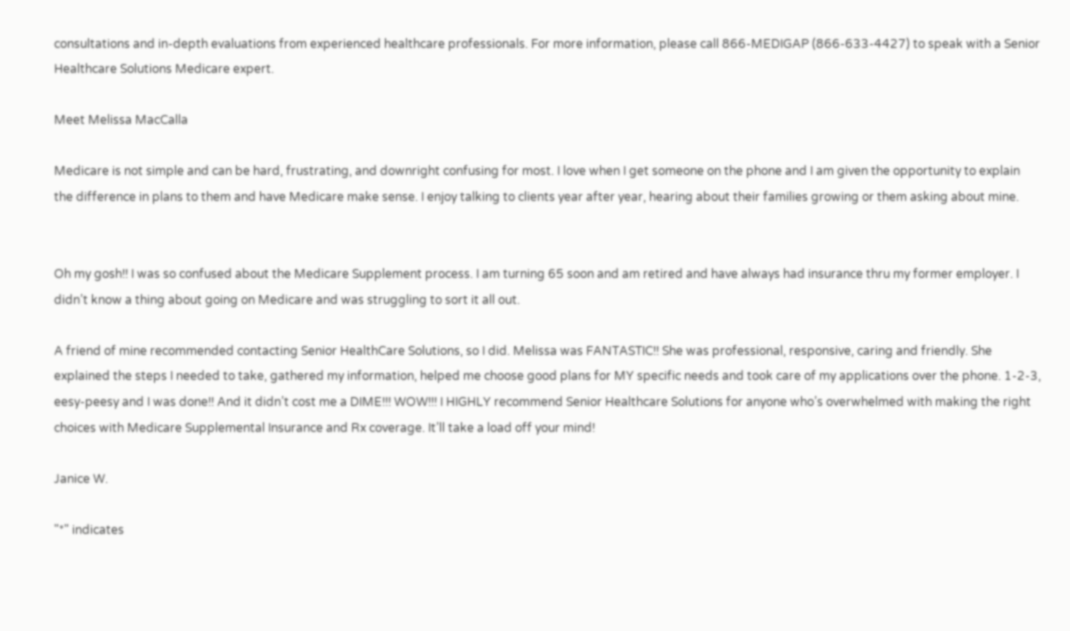consultations and in-depth evaluations from experienced healthcare professionals. For more information, please call 866-MEDIGAP (866-633-4427) to speak with a Senior Healthcare Solutions Medicare expert.

Meet Melissa MacCalla

Medicare is not simple and can be hard, frustrating, and downright confusing for most. I love when I get someone on the phone and I am given the opportunity to explain the difference in plans to them and have Medicare make sense. I enjoy talking to clients year after year, hearing about their families growing or them asking about mine.


Oh my gosh!! I was so confused about the Medicare Supplement process. I am turning 65 soon and am retired and have always had insurance thru my former employer. I didn’t know a thing about going on Medicare and was struggling to sort it all out.

A friend of mine recommended contacting Senior HealthCare Solutions, so I did. Melissa was FANTASTIC!! She was professional, responsive, caring and friendly. She explained the steps I needed to take, gathered my information, helped me choose good plans for MY specific needs and took care of my applications over the phone. 1-2-3, eesy-peesy and I was done!! And it didn’t cost me a DIME!!! WOW!!! I HIGHLY recommend Senior Healthcare Solutions for anyone who’s overwhelmed with making the right choices with Medicare Supplemental Insurance and Rx coverage. It’ll take a load off your mind!

Janice W.

"*" indicates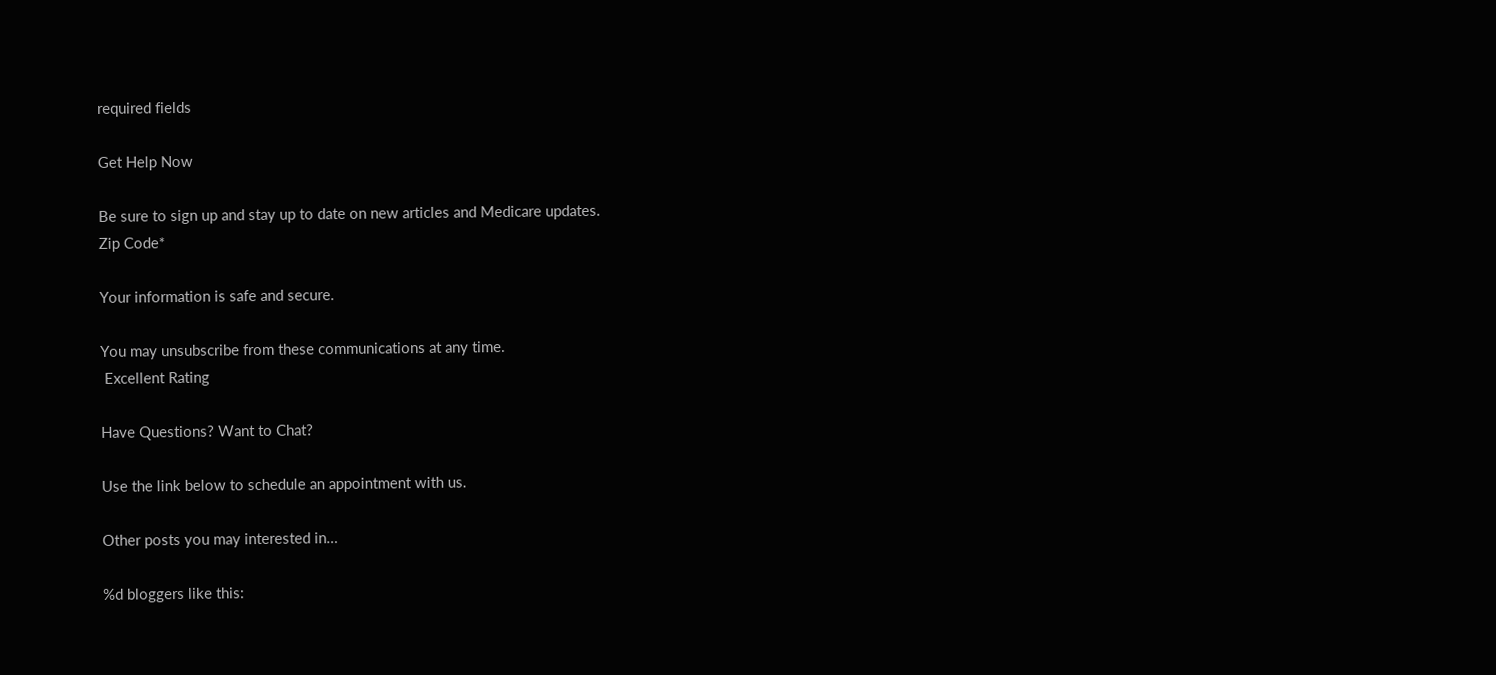required fields

Get Help Now

Be sure to sign up and stay up to date on new articles and Medicare updates.
Zip Code*

Your information is safe and secure.

You may unsubscribe from these communications at any time.
 Excellent Rating

Have Questions? Want to Chat?

Use the link below to schedule an appointment with us.

Other posts you may interested in…

%d bloggers like this: